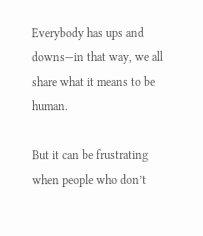Everybody has ups and downs—in that way, we all share what it means to be human.

But it can be frustrating when people who don’t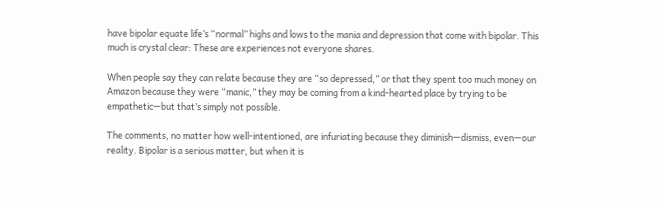have bipolar equate life’s “normal” highs and lows to the mania and depression that come with bipolar. This much is crystal clear: These are experiences not everyone shares.

When people say they can relate because they are “so depressed,” or that they spent too much money on Amazon because they were “manic,” they may be coming from a kind-hearted place by trying to be empathetic—but that’s simply not possible.

The comments, no matter how well-intentioned, are infuriating because they diminish—dismiss, even—our reality. Bipolar is a serious matter, but when it is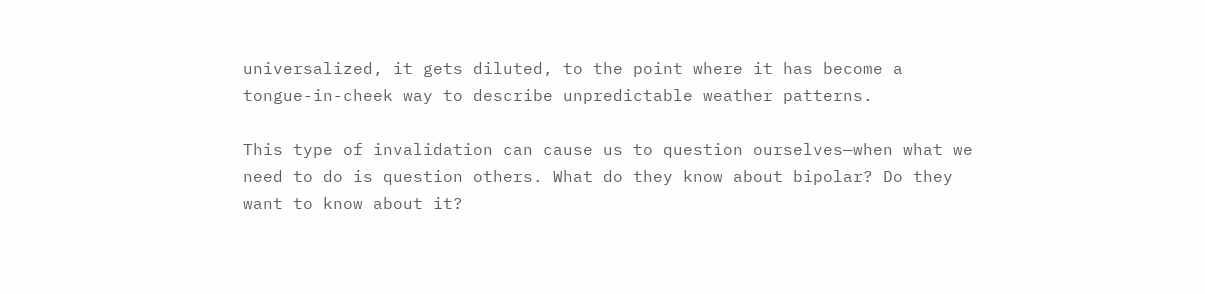universalized, it gets diluted, to the point where it has become a tongue-in-cheek way to describe unpredictable weather patterns.

This type of invalidation can cause us to question ourselves—when what we need to do is question others. What do they know about bipolar? Do they want to know about it?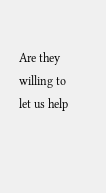Are they willing to let us help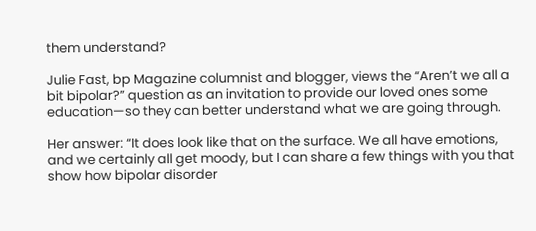them understand?

Julie Fast, bp Magazine columnist and blogger, views the “Aren’t we all a bit bipolar?” question as an invitation to provide our loved ones some education—so they can better understand what we are going through.

Her answer: “It does look like that on the surface. We all have emotions, and we certainly all get moody, but I can share a few things with you that show how bipolar disorder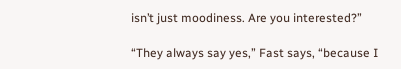isn’t just moodiness. Are you interested?”

“They always say yes,” Fast says, “because I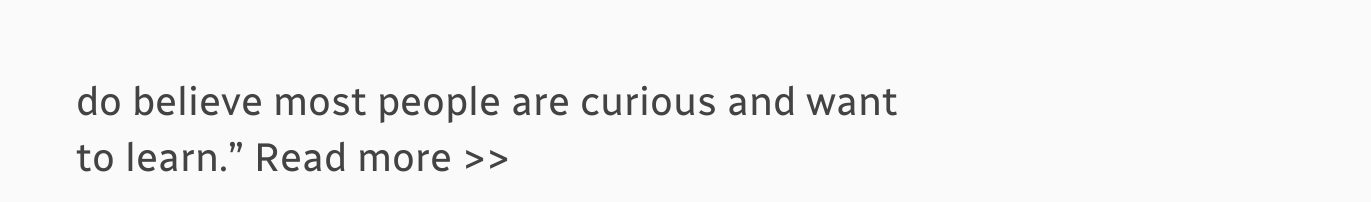do believe most people are curious and want to learn.” Read more >>